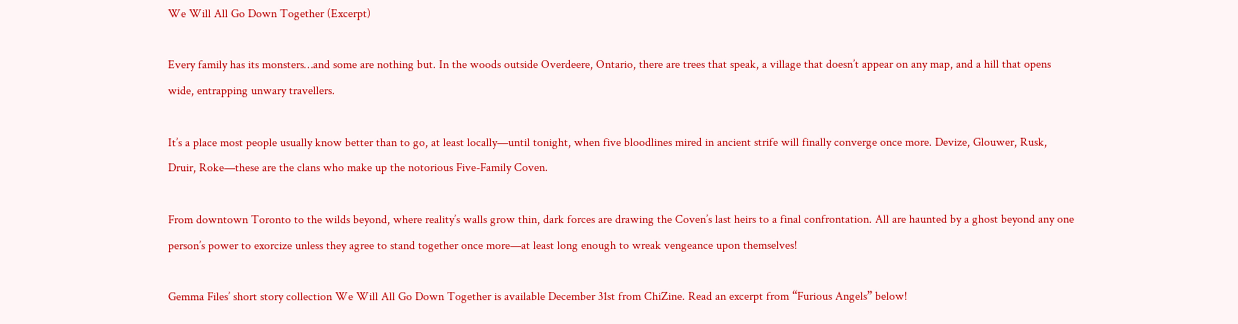We Will All Go Down Together (Excerpt)

Every family has its monsters…and some are nothing but. In the woods outside Overdeere, Ontario, there are trees that speak, a village that doesn’t appear on any map, and a hill that opens wide, entrapping unwary travellers.

It’s a place most people usually know better than to go, at least locally—until tonight, when five bloodlines mired in ancient strife will finally converge once more. Devize, Glouwer, Rusk, Druir, Roke—these are the clans who make up the notorious Five-Family Coven.

From downtown Toronto to the wilds beyond, where reality’s walls grow thin, dark forces are drawing the Coven’s last heirs to a final confrontation. All are haunted by a ghost beyond any one person’s power to exorcize unless they agree to stand together once more—at least long enough to wreak vengeance upon themselves!

Gemma Files’ short story collection We Will All Go Down Together is available December 31st from ChiZine. Read an excerpt from “Furious Angels” below!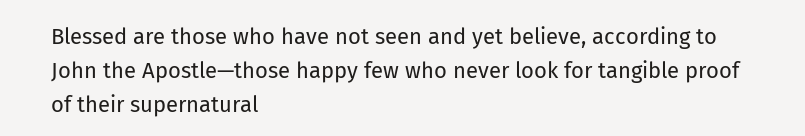Blessed are those who have not seen and yet believe, according to John the Apostle—those happy few who never look for tangible proof of their supernatural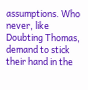assumptions. Who never, like Doubting Thomas, demand to stick their hand in the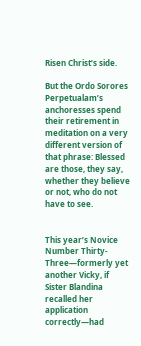Risen Christ’s side.

But the Ordo Sorores Perpetualam’s anchoresses spend their retirement in meditation on a very different version of that phrase: Blessed are those, they say, whether they believe or not, who do not have to see.


This year’s Novice Number Thirty-Three—formerly yet another Vicky, if Sister Blandina recalled her application correctly—had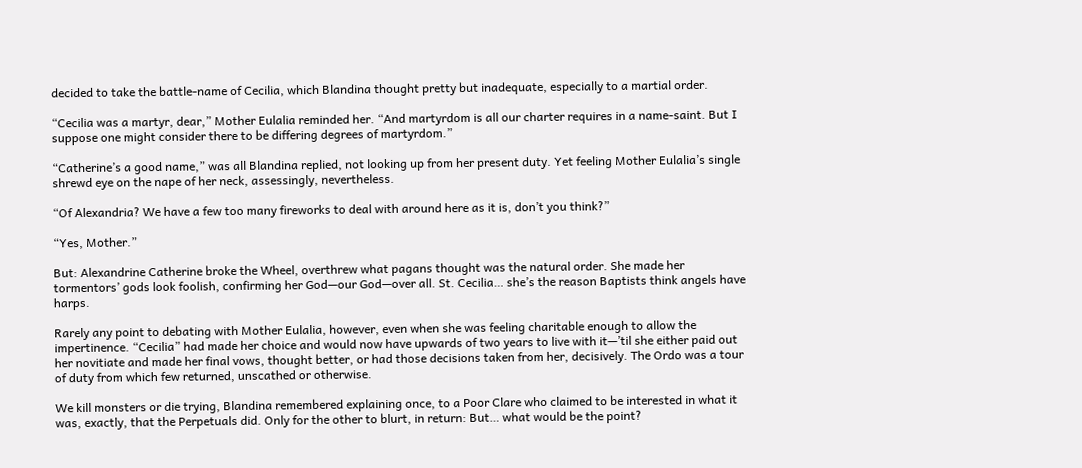decided to take the battle-name of Cecilia, which Blandina thought pretty but inadequate, especially to a martial order.

“Cecilia was a martyr, dear,” Mother Eulalia reminded her. “And martyrdom is all our charter requires in a name-saint. But I suppose one might consider there to be differing degrees of martyrdom.”

“Catherine’s a good name,” was all Blandina replied, not looking up from her present duty. Yet feeling Mother Eulalia’s single shrewd eye on the nape of her neck, assessingly, nevertheless.

“Of Alexandria? We have a few too many fireworks to deal with around here as it is, don’t you think?”

“Yes, Mother.”

But: Alexandrine Catherine broke the Wheel, overthrew what pagans thought was the natural order. She made her tormentors’ gods look foolish, confirming her God—our God—over all. St. Cecilia… she’s the reason Baptists think angels have harps.

Rarely any point to debating with Mother Eulalia, however, even when she was feeling charitable enough to allow the impertinence. “Cecilia” had made her choice and would now have upwards of two years to live with it—’til she either paid out her novitiate and made her final vows, thought better, or had those decisions taken from her, decisively. The Ordo was a tour of duty from which few returned, unscathed or otherwise.

We kill monsters or die trying, Blandina remembered explaining once, to a Poor Clare who claimed to be interested in what it was, exactly, that the Perpetuals did. Only for the other to blurt, in return: But… what would be the point?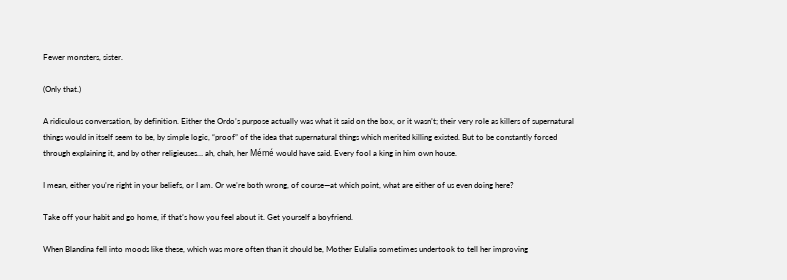Fewer monsters, sister.

(Only that.)

A ridiculous conversation, by definition. Either the Ordo’s purpose actually was what it said on the box, or it wasn’t; their very role as killers of supernatural things would in itself seem to be, by simple logic, “proof” of the idea that supernatural things which merited killing existed. But to be constantly forced through explaining it, and by other religieuses… ah, chah, her Mémé would have said. Every fool a king in him own house.

I mean, either you’re right in your beliefs, or I am. Or we’re both wrong, of course—at which point, what are either of us even doing here?

Take off your habit and go home, if that’s how you feel about it. Get yourself a boyfriend.

When Blandina fell into moods like these, which was more often than it should be, Mother Eulalia sometimes undertook to tell her improving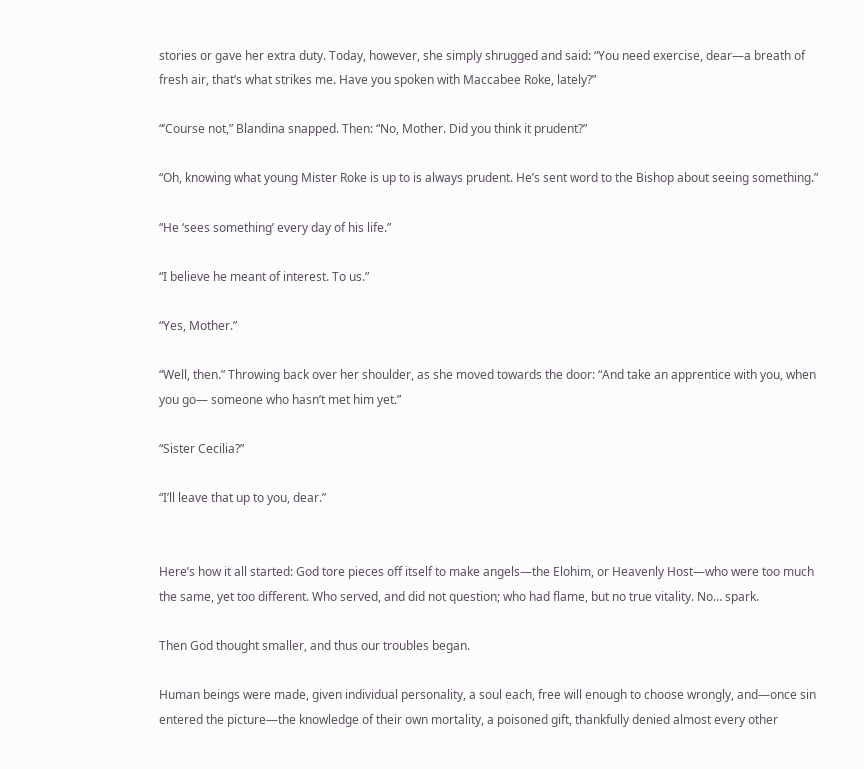stories or gave her extra duty. Today, however, she simply shrugged and said: “You need exercise, dear—a breath of fresh air, that’s what strikes me. Have you spoken with Maccabee Roke, lately?”

“’Course not,” Blandina snapped. Then: “No, Mother. Did you think it prudent?”

“Oh, knowing what young Mister Roke is up to is always prudent. He’s sent word to the Bishop about seeing something.”

“He ‘sees something’ every day of his life.”

“I believe he meant of interest. To us.”

“Yes, Mother.”

“Well, then.” Throwing back over her shoulder, as she moved towards the door: “And take an apprentice with you, when you go— someone who hasn’t met him yet.”

“Sister Cecilia?”

“I’ll leave that up to you, dear.”


Here’s how it all started: God tore pieces off itself to make angels—the Elohim, or Heavenly Host—who were too much the same, yet too different. Who served, and did not question; who had flame, but no true vitality. No… spark.

Then God thought smaller, and thus our troubles began.

Human beings were made, given individual personality, a soul each, free will enough to choose wrongly, and—once sin entered the picture—the knowledge of their own mortality, a poisoned gift, thankfully denied almost every other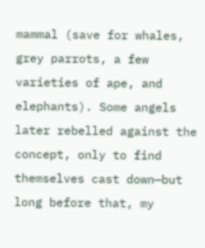mammal (save for whales, grey parrots, a few varieties of ape, and elephants). Some angels later rebelled against the concept, only to find themselves cast down—but long before that, my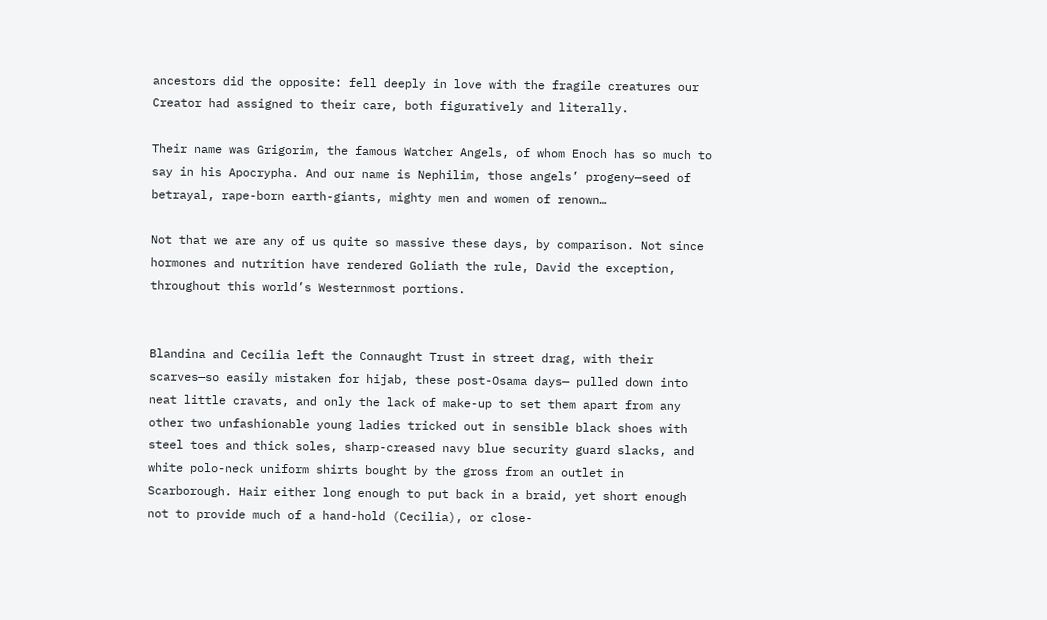ancestors did the opposite: fell deeply in love with the fragile creatures our Creator had assigned to their care, both figuratively and literally.

Their name was Grigorim, the famous Watcher Angels, of whom Enoch has so much to say in his Apocrypha. And our name is Nephilim, those angels’ progeny—seed of betrayal, rape-born earth-giants, mighty men and women of renown…

Not that we are any of us quite so massive these days, by comparison. Not since hormones and nutrition have rendered Goliath the rule, David the exception, throughout this world’s Westernmost portions.


Blandina and Cecilia left the Connaught Trust in street drag, with their scarves—so easily mistaken for hijab, these post-Osama days— pulled down into neat little cravats, and only the lack of make-up to set them apart from any other two unfashionable young ladies tricked out in sensible black shoes with steel toes and thick soles, sharp-creased navy blue security guard slacks, and white polo-neck uniform shirts bought by the gross from an outlet in Scarborough. Hair either long enough to put back in a braid, yet short enough not to provide much of a hand-hold (Cecilia), or close-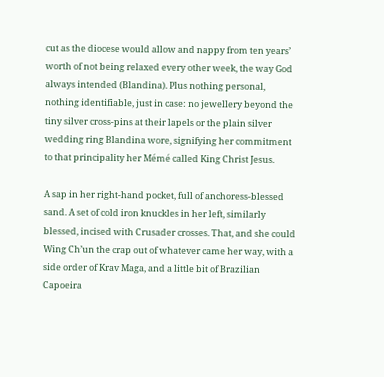cut as the diocese would allow and nappy from ten years’ worth of not being relaxed every other week, the way God always intended (Blandina). Plus nothing personal, nothing identifiable, just in case: no jewellery beyond the tiny silver cross-pins at their lapels or the plain silver wedding ring Blandina wore, signifying her commitment to that principality her Mémé called King Christ Jesus.

A sap in her right-hand pocket, full of anchoress-blessed sand. A set of cold iron knuckles in her left, similarly blessed, incised with Crusader crosses. That, and she could Wing Ch’un the crap out of whatever came her way, with a side order of Krav Maga, and a little bit of Brazilian Capoeira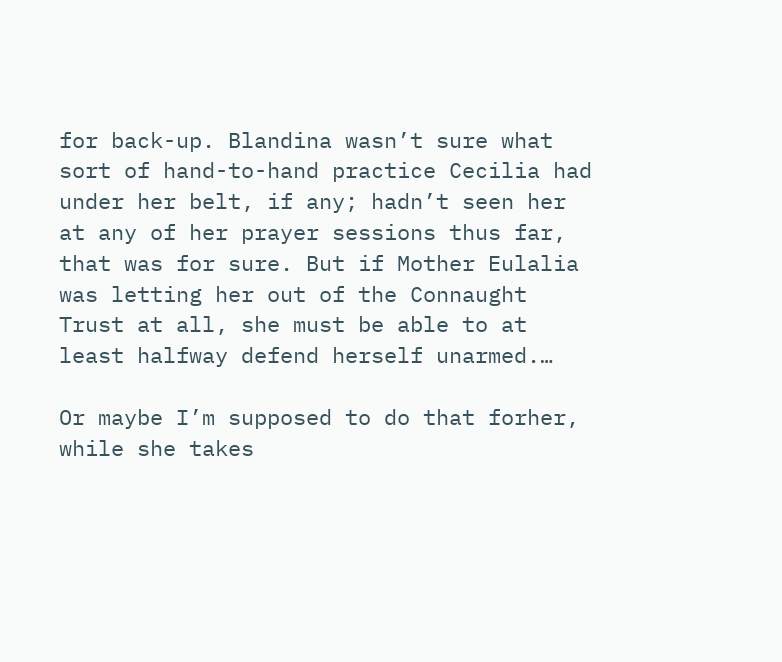for back-up. Blandina wasn’t sure what sort of hand-to-hand practice Cecilia had under her belt, if any; hadn’t seen her at any of her prayer sessions thus far, that was for sure. But if Mother Eulalia was letting her out of the Connaught Trust at all, she must be able to at least halfway defend herself unarmed.…

Or maybe I’m supposed to do that forher, while she takes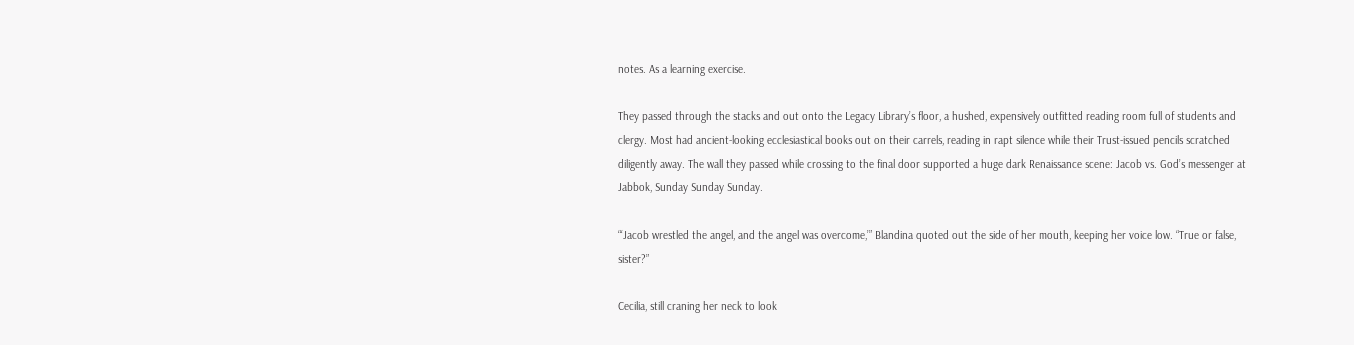notes. As a learning exercise.

They passed through the stacks and out onto the Legacy Library’s floor, a hushed, expensively outfitted reading room full of students and clergy. Most had ancient-looking ecclesiastical books out on their carrels, reading in rapt silence while their Trust-issued pencils scratched diligently away. The wall they passed while crossing to the final door supported a huge dark Renaissance scene: Jacob vs. God’s messenger at Jabbok, Sunday Sunday Sunday.

“‘Jacob wrestled the angel, and the angel was overcome,’” Blandina quoted out the side of her mouth, keeping her voice low. “True or false, sister?”

Cecilia, still craning her neck to look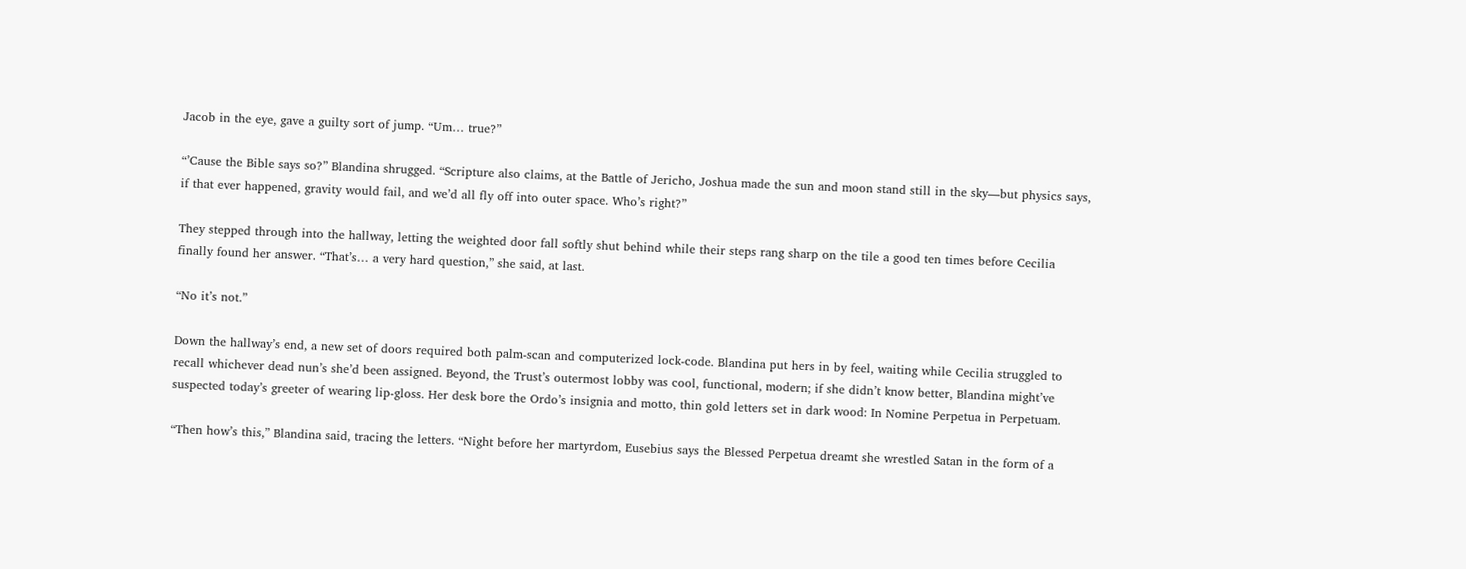Jacob in the eye, gave a guilty sort of jump. “Um… true?”

“’Cause the Bible says so?” Blandina shrugged. “Scripture also claims, at the Battle of Jericho, Joshua made the sun and moon stand still in the sky—but physics says, if that ever happened, gravity would fail, and we’d all fly off into outer space. Who’s right?”

They stepped through into the hallway, letting the weighted door fall softly shut behind while their steps rang sharp on the tile a good ten times before Cecilia finally found her answer. “That’s… a very hard question,” she said, at last.

“No it’s not.”

Down the hallway’s end, a new set of doors required both palm-scan and computerized lock-code. Blandina put hers in by feel, waiting while Cecilia struggled to recall whichever dead nun’s she’d been assigned. Beyond, the Trust’s outermost lobby was cool, functional, modern; if she didn’t know better, Blandina might’ve suspected today’s greeter of wearing lip-gloss. Her desk bore the Ordo’s insignia and motto, thin gold letters set in dark wood: In Nomine Perpetua in Perpetuam.

“Then how’s this,” Blandina said, tracing the letters. “Night before her martyrdom, Eusebius says the Blessed Perpetua dreamt she wrestled Satan in the form of a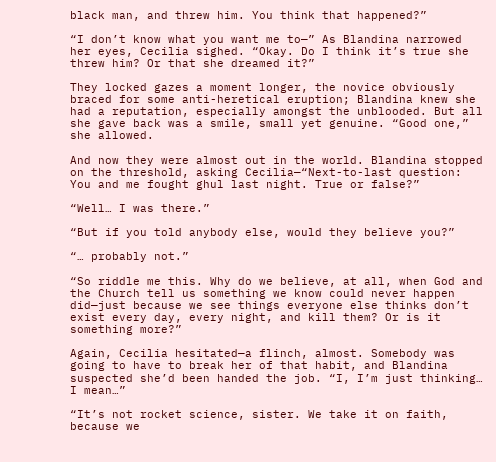black man, and threw him. You think that happened?”

“I don’t know what you want me to—” As Blandina narrowed her eyes, Cecilia sighed. “Okay. Do I think it’s true she threw him? Or that she dreamed it?”

They locked gazes a moment longer, the novice obviously braced for some anti-heretical eruption; Blandina knew she had a reputation, especially amongst the unblooded. But all she gave back was a smile, small yet genuine. “Good one,” she allowed.

And now they were almost out in the world. Blandina stopped on the threshold, asking Cecilia—“Next-to-last question: You and me fought ghul last night. True or false?”

“Well… I was there.”

“But if you told anybody else, would they believe you?”

“… probably not.”

“So riddle me this. Why do we believe, at all, when God and the Church tell us something we know could never happen did—just because we see things everyone else thinks don’t exist every day, every night, and kill them? Or is it something more?”

Again, Cecilia hesitated—a flinch, almost. Somebody was going to have to break her of that habit, and Blandina suspected she’d been handed the job. “I, I’m just thinking… I mean…”

“It’s not rocket science, sister. We take it on faith, because we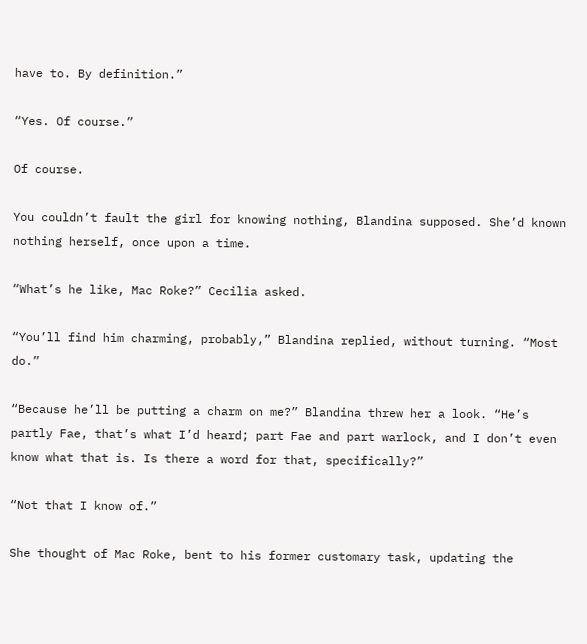have to. By definition.”

“Yes. Of course.”

Of course.

You couldn’t fault the girl for knowing nothing, Blandina supposed. She’d known nothing herself, once upon a time.

“What’s he like, Mac Roke?” Cecilia asked.

“You’ll find him charming, probably,” Blandina replied, without turning. “Most do.”

“Because he’ll be putting a charm on me?” Blandina threw her a look. “He’s partly Fae, that’s what I’d heard; part Fae and part warlock, and I don’t even know what that is. Is there a word for that, specifically?”

“Not that I know of.”

She thought of Mac Roke, bent to his former customary task, updating the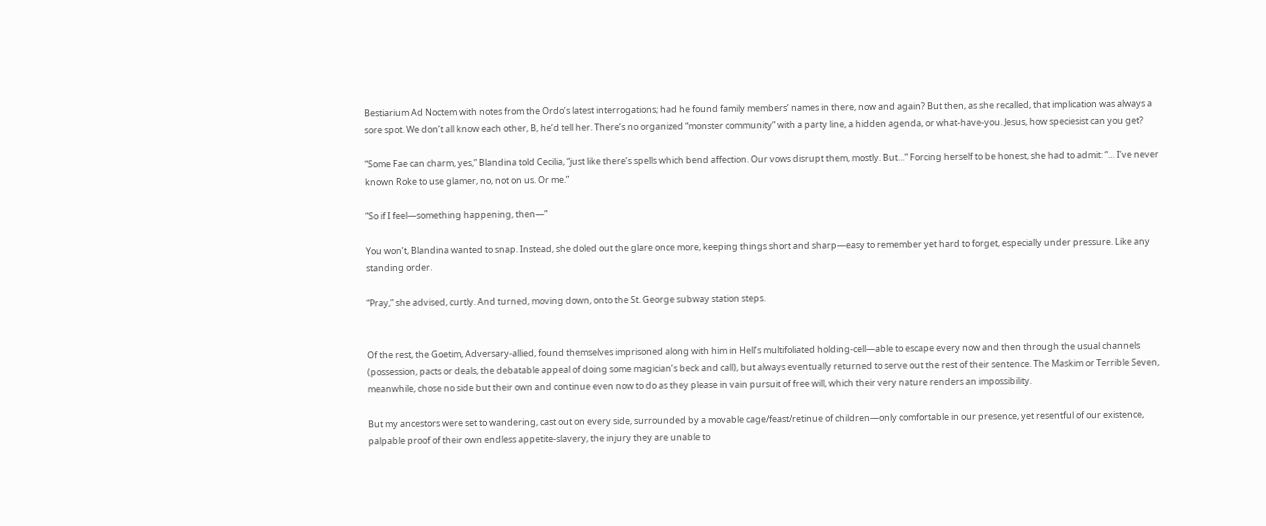Bestiarium Ad Noctem with notes from the Ordo’s latest interrogations; had he found family members’ names in there, now and again? But then, as she recalled, that implication was always a sore spot. We don’t all know each other, B, he’d tell her. There’s no organized “monster community” with a party line, a hidden agenda, or what-have-you. Jesus, how speciesist can you get?

“Some Fae can charm, yes,” Blandina told Cecilia, “just like there’s spells which bend affection. Our vows disrupt them, mostly. But…” Forcing herself to be honest, she had to admit: “… I’ve never known Roke to use glamer, no, not on us. Or me.”

“So if I feel—something happening, then—”

You won’t, Blandina wanted to snap. Instead, she doled out the glare once more, keeping things short and sharp—easy to remember yet hard to forget, especially under pressure. Like any standing order.

“Pray,” she advised, curtly. And turned, moving down, onto the St. George subway station steps.


Of the rest, the Goetim, Adversary-allied, found themselves imprisoned along with him in Hell’s multifoliated holding-cell—able to escape every now and then through the usual channels (possession, pacts or deals, the debatable appeal of doing some magician’s beck and call), but always eventually returned to serve out the rest of their sentence. The Maskim or Terrible Seven, meanwhile, chose no side but their own and continue even now to do as they please in vain pursuit of free will, which their very nature renders an impossibility.

But my ancestors were set to wandering, cast out on every side, surrounded by a movable cage/feast/retinue of children—only comfortable in our presence, yet resentful of our existence, palpable proof of their own endless appetite-slavery, the injury they are unable to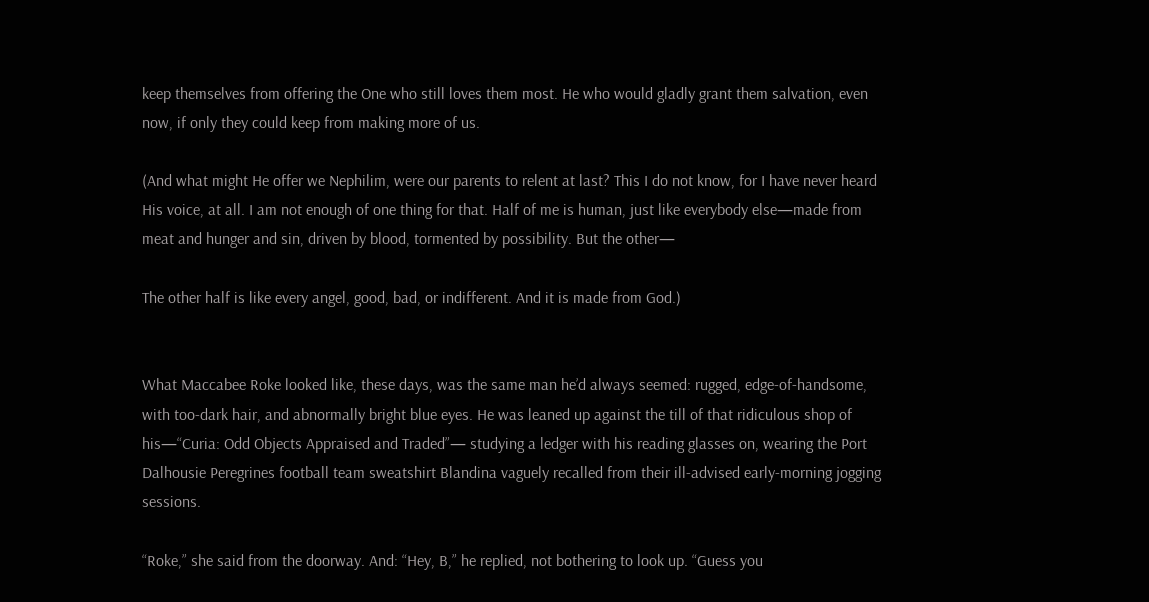keep themselves from offering the One who still loves them most. He who would gladly grant them salvation, even now, if only they could keep from making more of us.

(And what might He offer we Nephilim, were our parents to relent at last? This I do not know, for I have never heard His voice, at all. I am not enough of one thing for that. Half of me is human, just like everybody else—made from meat and hunger and sin, driven by blood, tormented by possibility. But the other—

The other half is like every angel, good, bad, or indifferent. And it is made from God.)


What Maccabee Roke looked like, these days, was the same man he’d always seemed: rugged, edge-of-handsome, with too-dark hair, and abnormally bright blue eyes. He was leaned up against the till of that ridiculous shop of his—“Curia: Odd Objects Appraised and Traded”— studying a ledger with his reading glasses on, wearing the Port Dalhousie Peregrines football team sweatshirt Blandina vaguely recalled from their ill-advised early-morning jogging sessions.

“Roke,” she said from the doorway. And: “Hey, B,” he replied, not bothering to look up. “Guess you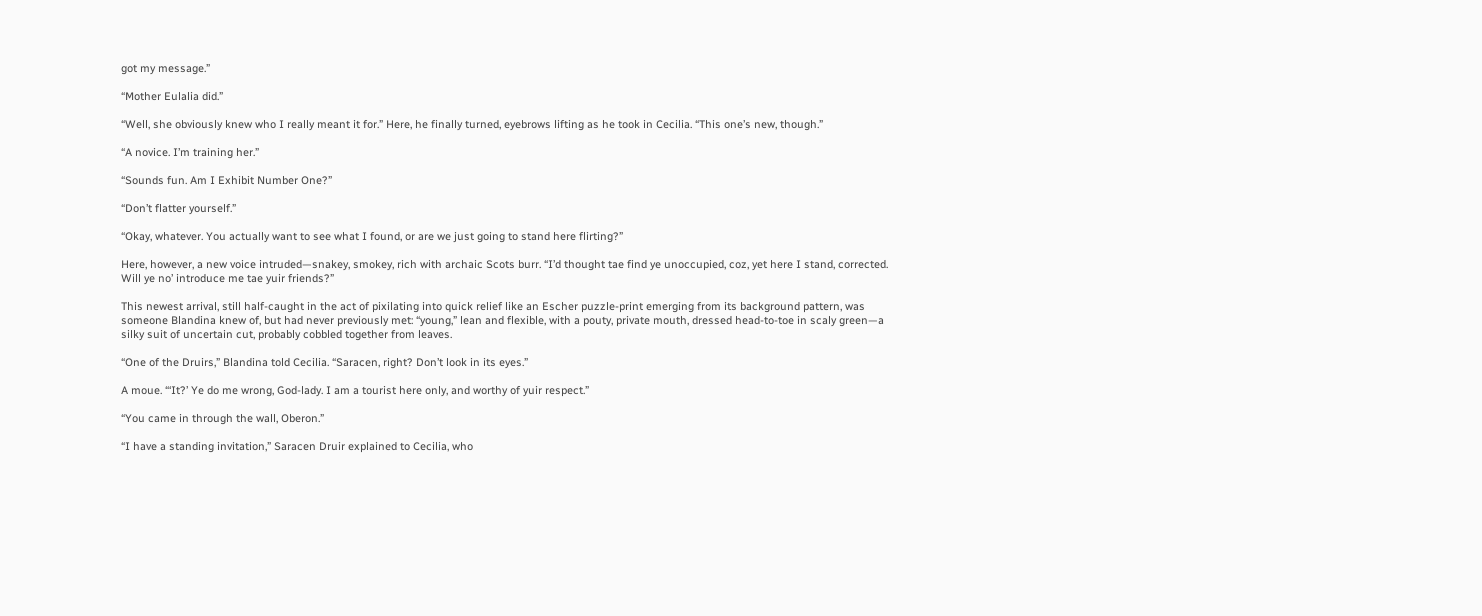got my message.”

“Mother Eulalia did.”

“Well, she obviously knew who I really meant it for.” Here, he finally turned, eyebrows lifting as he took in Cecilia. “This one’s new, though.”

“A novice. I’m training her.”

“Sounds fun. Am I Exhibit Number One?”

“Don’t flatter yourself.”

“Okay, whatever. You actually want to see what I found, or are we just going to stand here flirting?”

Here, however, a new voice intruded—snakey, smokey, rich with archaic Scots burr. “I’d thought tae find ye unoccupied, coz, yet here I stand, corrected. Will ye no’ introduce me tae yuir friends?”

This newest arrival, still half-caught in the act of pixilating into quick relief like an Escher puzzle-print emerging from its background pattern, was someone Blandina knew of, but had never previously met: “young,” lean and flexible, with a pouty, private mouth, dressed head-to-toe in scaly green—a silky suit of uncertain cut, probably cobbled together from leaves.

“One of the Druirs,” Blandina told Cecilia. “Saracen, right? Don’t look in its eyes.”

A moue. “‘It?’ Ye do me wrong, God-lady. I am a tourist here only, and worthy of yuir respect.”

“You came in through the wall, Oberon.”

“I have a standing invitation,” Saracen Druir explained to Cecilia, who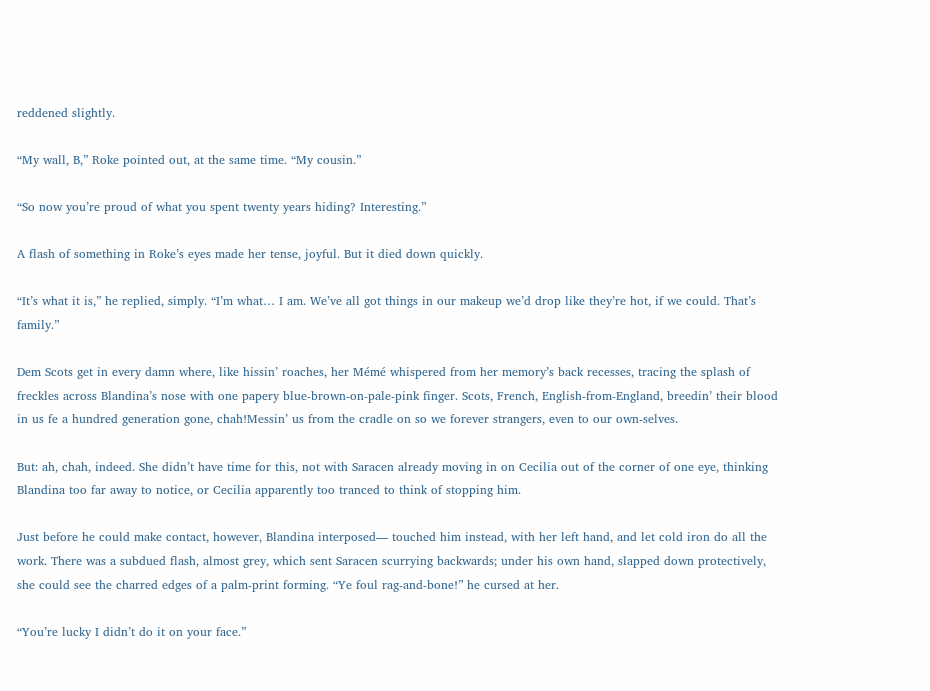reddened slightly.

“My wall, B,” Roke pointed out, at the same time. “My cousin.”

“So now you’re proud of what you spent twenty years hiding? Interesting.”

A flash of something in Roke’s eyes made her tense, joyful. But it died down quickly.

“It’s what it is,” he replied, simply. “I’m what… I am. We’ve all got things in our makeup we’d drop like they’re hot, if we could. That’s family.”

Dem Scots get in every damn where, like hissin’ roaches, her Mémé whispered from her memory’s back recesses, tracing the splash of freckles across Blandina’s nose with one papery blue-brown-on-pale-pink finger. Scots, French, English-from-England, breedin’ their blood in us fe a hundred generation gone, chah!Messin’ us from the cradle on so we forever strangers, even to our own-selves.

But: ah, chah, indeed. She didn’t have time for this, not with Saracen already moving in on Cecilia out of the corner of one eye, thinking Blandina too far away to notice, or Cecilia apparently too tranced to think of stopping him.

Just before he could make contact, however, Blandina interposed— touched him instead, with her left hand, and let cold iron do all the work. There was a subdued flash, almost grey, which sent Saracen scurrying backwards; under his own hand, slapped down protectively, she could see the charred edges of a palm-print forming. “Ye foul rag-and-bone!” he cursed at her.

“You’re lucky I didn’t do it on your face.”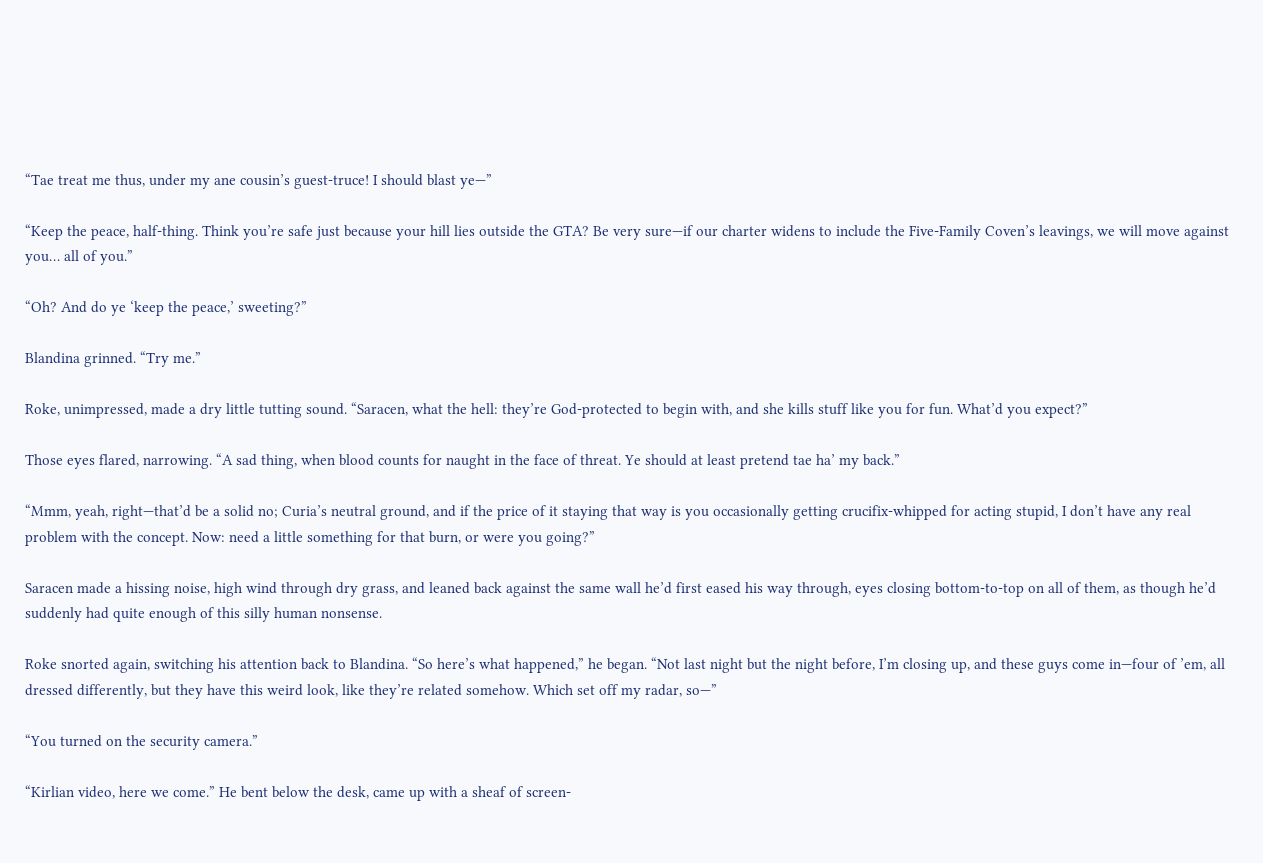“Tae treat me thus, under my ane cousin’s guest-truce! I should blast ye—”

“Keep the peace, half-thing. Think you’re safe just because your hill lies outside the GTA? Be very sure—if our charter widens to include the Five-Family Coven’s leavings, we will move against you… all of you.”

“Oh? And do ye ‘keep the peace,’ sweeting?”

Blandina grinned. “Try me.”

Roke, unimpressed, made a dry little tutting sound. “Saracen, what the hell: they’re God-protected to begin with, and she kills stuff like you for fun. What’d you expect?”

Those eyes flared, narrowing. “A sad thing, when blood counts for naught in the face of threat. Ye should at least pretend tae ha’ my back.”

“Mmm, yeah, right—that’d be a solid no; Curia’s neutral ground, and if the price of it staying that way is you occasionally getting crucifix-whipped for acting stupid, I don’t have any real problem with the concept. Now: need a little something for that burn, or were you going?”

Saracen made a hissing noise, high wind through dry grass, and leaned back against the same wall he’d first eased his way through, eyes closing bottom-to-top on all of them, as though he’d suddenly had quite enough of this silly human nonsense.

Roke snorted again, switching his attention back to Blandina. “So here’s what happened,” he began. “Not last night but the night before, I’m closing up, and these guys come in—four of ’em, all dressed differently, but they have this weird look, like they’re related somehow. Which set off my radar, so—”

“You turned on the security camera.”

“Kirlian video, here we come.” He bent below the desk, came up with a sheaf of screen-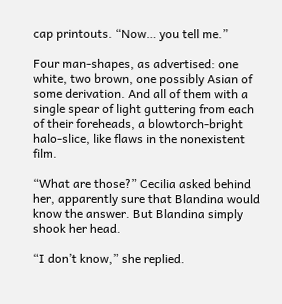cap printouts. “Now… you tell me.”

Four man-shapes, as advertised: one white, two brown, one possibly Asian of some derivation. And all of them with a single spear of light guttering from each of their foreheads, a blowtorch-bright halo-slice, like flaws in the nonexistent film.

“What are those?” Cecilia asked behind her, apparently sure that Blandina would know the answer. But Blandina simply shook her head.

“I don’t know,” she replied.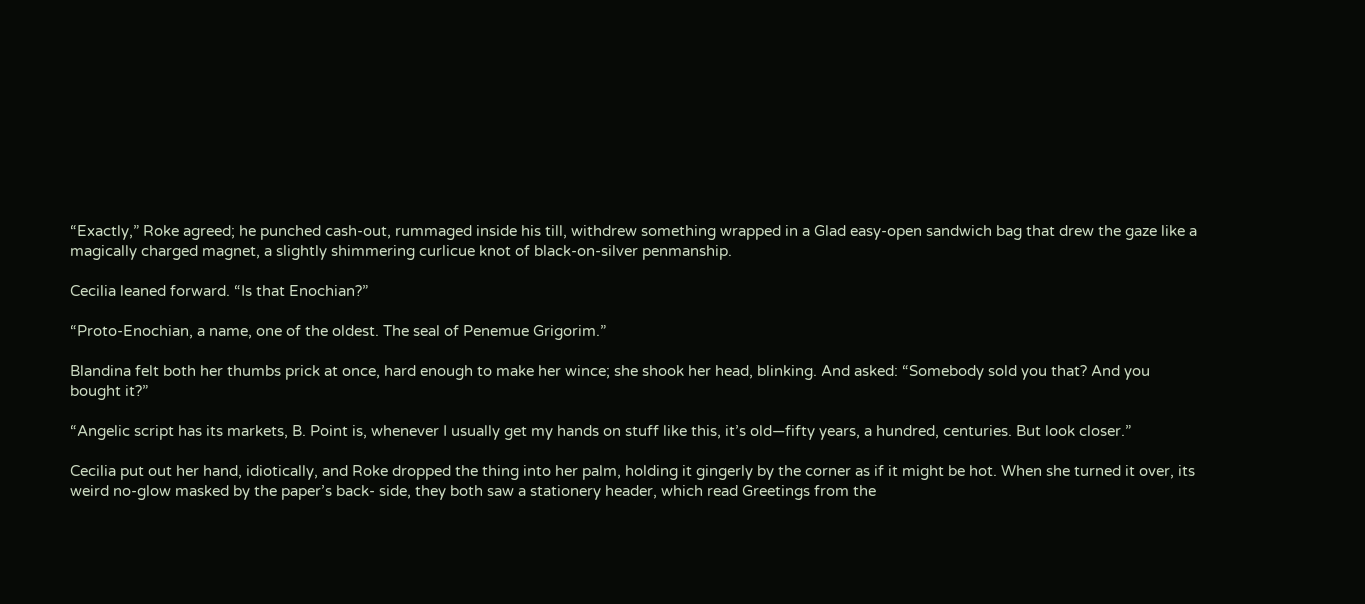“Exactly,” Roke agreed; he punched cash-out, rummaged inside his till, withdrew something wrapped in a Glad easy-open sandwich bag that drew the gaze like a magically charged magnet, a slightly shimmering curlicue knot of black-on-silver penmanship.

Cecilia leaned forward. “Is that Enochian?”

“Proto-Enochian, a name, one of the oldest. The seal of Penemue Grigorim.”

Blandina felt both her thumbs prick at once, hard enough to make her wince; she shook her head, blinking. And asked: “Somebody sold you that? And you bought it?”

“Angelic script has its markets, B. Point is, whenever I usually get my hands on stuff like this, it’s old—fifty years, a hundred, centuries. But look closer.”

Cecilia put out her hand, idiotically, and Roke dropped the thing into her palm, holding it gingerly by the corner as if it might be hot. When she turned it over, its weird no-glow masked by the paper’s back- side, they both saw a stationery header, which read Greetings from the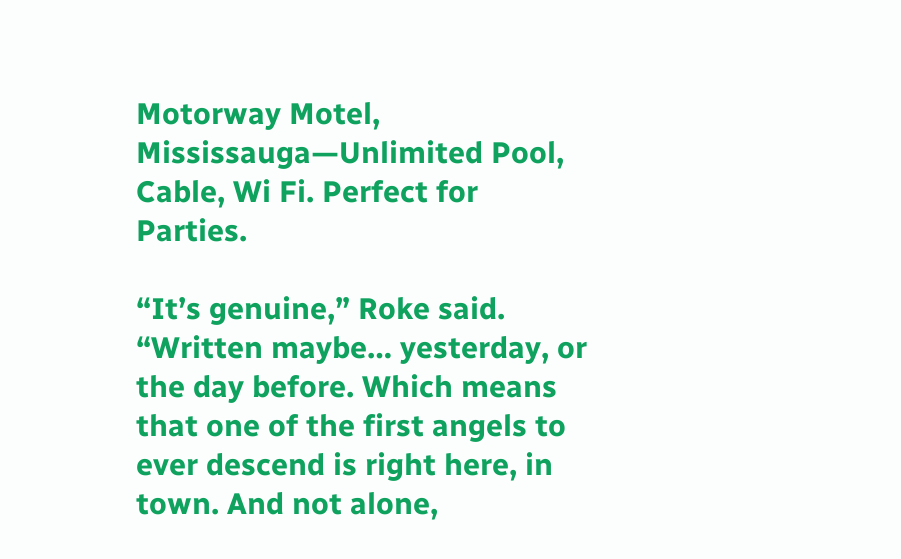Motorway Motel, Mississauga—Unlimited Pool, Cable, Wi Fi. Perfect for Parties.

“It’s genuine,” Roke said. “Written maybe… yesterday, or the day before. Which means that one of the first angels to ever descend is right here, in town. And not alone,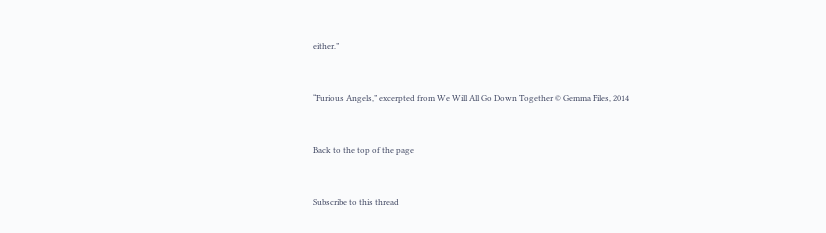either.”


“Furious Angels,” excerpted from We Will All Go Down Together © Gemma Files, 2014


Back to the top of the page


Subscribe to this thread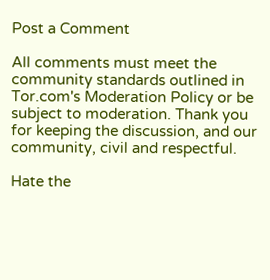Post a Comment

All comments must meet the community standards outlined in Tor.com's Moderation Policy or be subject to moderation. Thank you for keeping the discussion, and our community, civil and respectful.

Hate the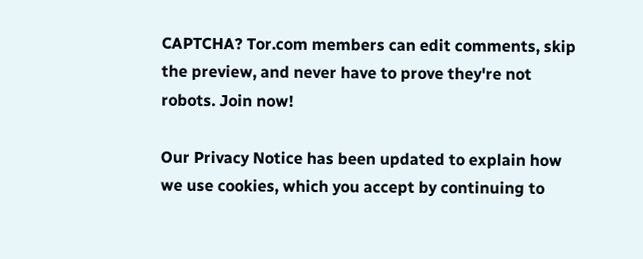CAPTCHA? Tor.com members can edit comments, skip the preview, and never have to prove they're not robots. Join now!

Our Privacy Notice has been updated to explain how we use cookies, which you accept by continuing to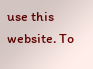use this website. To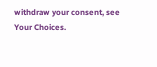withdraw your consent, see Your Choices.